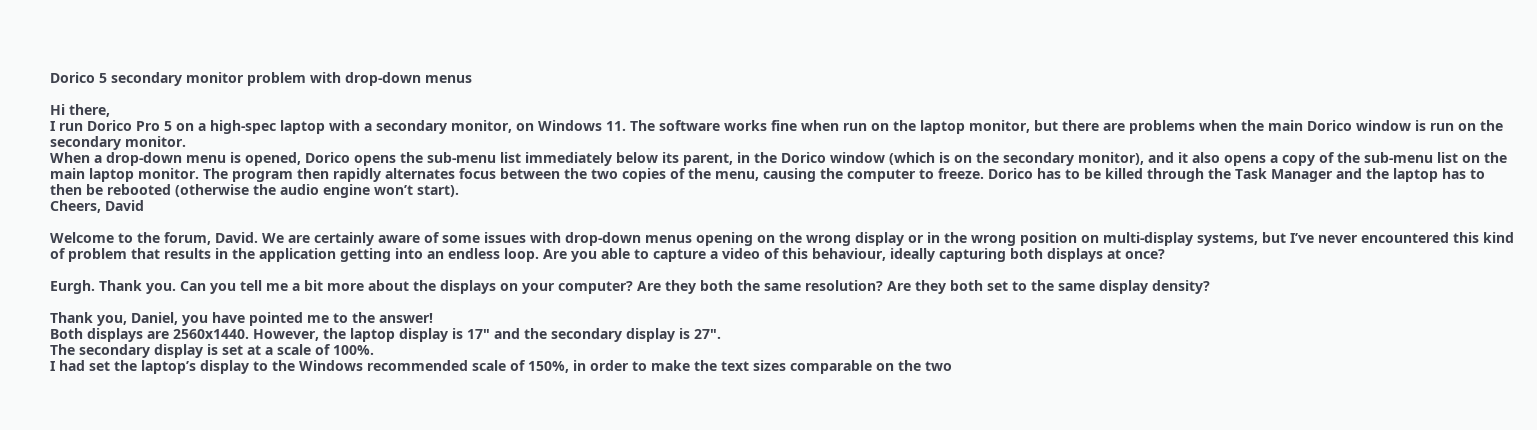Dorico 5 secondary monitor problem with drop-down menus

Hi there,
I run Dorico Pro 5 on a high-spec laptop with a secondary monitor, on Windows 11. The software works fine when run on the laptop monitor, but there are problems when the main Dorico window is run on the secondary monitor.
When a drop-down menu is opened, Dorico opens the sub-menu list immediately below its parent, in the Dorico window (which is on the secondary monitor), and it also opens a copy of the sub-menu list on the main laptop monitor. The program then rapidly alternates focus between the two copies of the menu, causing the computer to freeze. Dorico has to be killed through the Task Manager and the laptop has to then be rebooted (otherwise the audio engine won’t start).
Cheers, David

Welcome to the forum, David. We are certainly aware of some issues with drop-down menus opening on the wrong display or in the wrong position on multi-display systems, but I’ve never encountered this kind of problem that results in the application getting into an endless loop. Are you able to capture a video of this behaviour, ideally capturing both displays at once?

Eurgh. Thank you. Can you tell me a bit more about the displays on your computer? Are they both the same resolution? Are they both set to the same display density?

Thank you, Daniel, you have pointed me to the answer!
Both displays are 2560x1440. However, the laptop display is 17" and the secondary display is 27".
The secondary display is set at a scale of 100%.
I had set the laptop’s display to the Windows recommended scale of 150%, in order to make the text sizes comparable on the two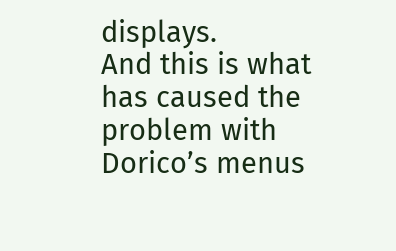displays.
And this is what has caused the problem with Dorico’s menus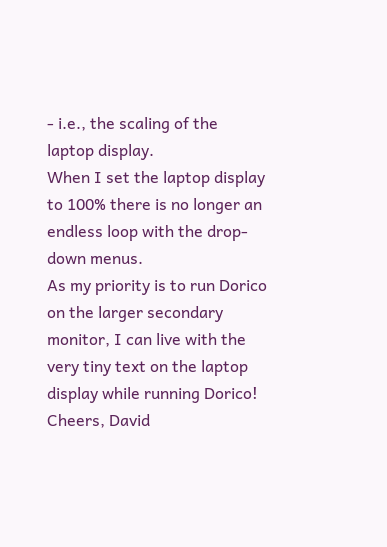- i.e., the scaling of the laptop display.
When I set the laptop display to 100% there is no longer an endless loop with the drop-down menus.
As my priority is to run Dorico on the larger secondary monitor, I can live with the very tiny text on the laptop display while running Dorico!
Cheers, David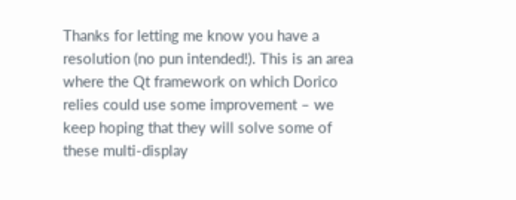Thanks for letting me know you have a resolution (no pun intended!). This is an area where the Qt framework on which Dorico relies could use some improvement – we keep hoping that they will solve some of these multi-display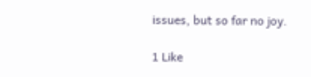issues, but so far no joy.

1 Like